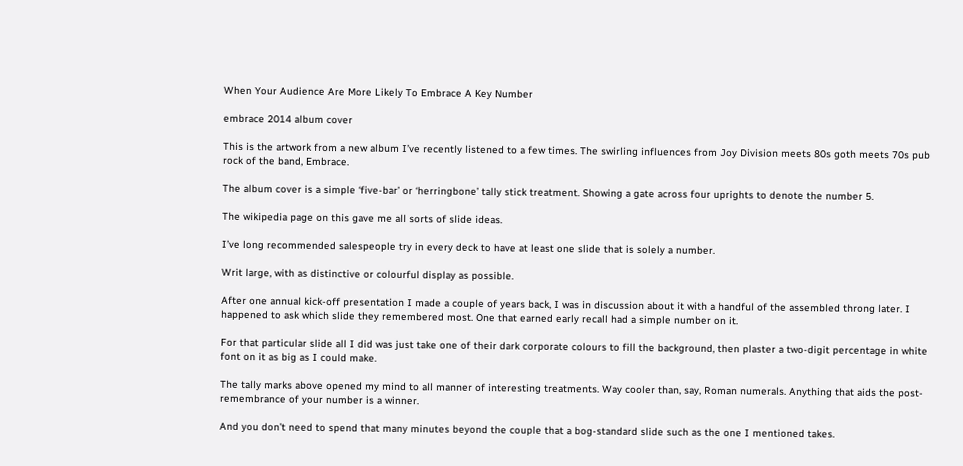When Your Audience Are More Likely To Embrace A Key Number

embrace 2014 album cover

This is the artwork from a new album I’ve recently listened to a few times. The swirling influences from Joy Division meets 80s goth meets 70s pub rock of the band, Embrace.

The album cover is a simple ‘five-bar’ or ‘herringbone’ tally stick treatment. Showing a gate across four uprights to denote the number 5.

The wikipedia page on this gave me all sorts of slide ideas.

I’ve long recommended salespeople try in every deck to have at least one slide that is solely a number.

Writ large, with as distinctive or colourful display as possible.

After one annual kick-off presentation I made a couple of years back, I was in discussion about it with a handful of the assembled throng later. I happened to ask which slide they remembered most. One that earned early recall had a simple number on it.

For that particular slide all I did was just take one of their dark corporate colours to fill the background, then plaster a two-digit percentage in white font on it as big as I could make.

The tally marks above opened my mind to all manner of interesting treatments. Way cooler than, say, Roman numerals. Anything that aids the post-remembrance of your number is a winner.

And you don’t need to spend that many minutes beyond the couple that a bog-standard slide such as the one I mentioned takes.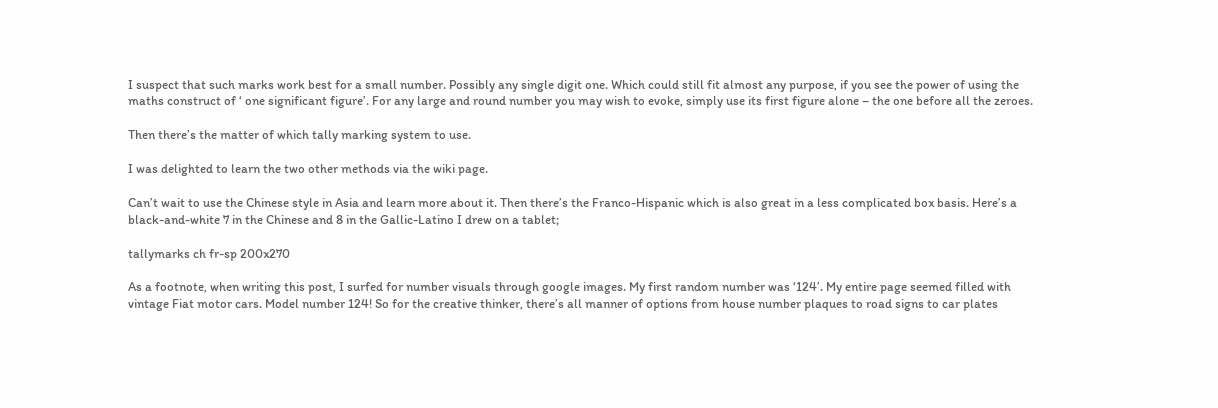I suspect that such marks work best for a small number. Possibly any single digit one. Which could still fit almost any purpose, if you see the power of using the maths construct of ‘ one significant figure’. For any large and round number you may wish to evoke, simply use its first figure alone – the one before all the zeroes.

Then there’s the matter of which tally marking system to use.

I was delighted to learn the two other methods via the wiki page.

Can’t wait to use the Chinese style in Asia and learn more about it. Then there’s the Franco-Hispanic which is also great in a less complicated box basis. Here’s a black-and-white 7 in the Chinese and 8 in the Gallic-Latino I drew on a tablet;

tallymarks ch fr-sp 200x270

As a footnote, when writing this post, I surfed for number visuals through google images. My first random number was ‘124’. My entire page seemed filled with vintage Fiat motor cars. Model number 124! So for the creative thinker, there’s all manner of options from house number plaques to road signs to car plates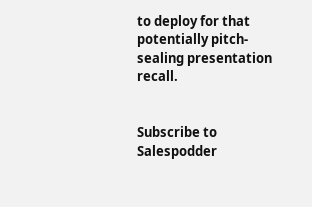to deploy for that potentially pitch-sealing presentation recall.


Subscribe to Salespodder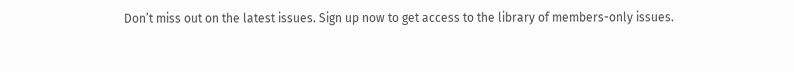Don’t miss out on the latest issues. Sign up now to get access to the library of members-only issues.